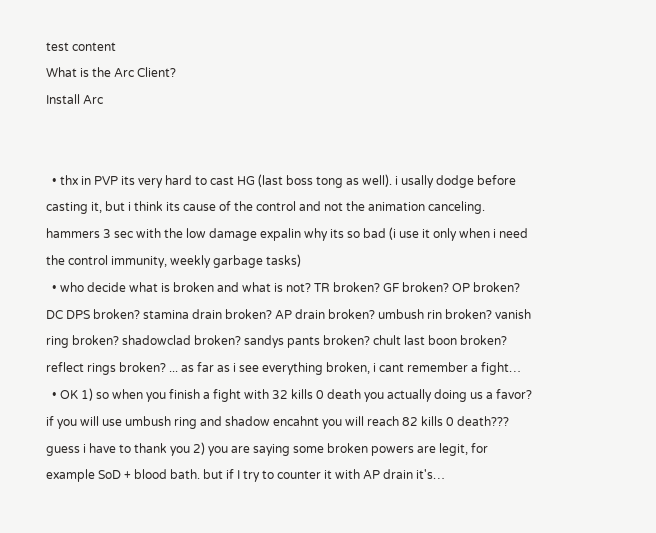test content
What is the Arc Client?
Install Arc


  • thx in PVP its very hard to cast HG (last boss tong as well). i usally dodge before casting it, but i think its cause of the control and not the animation canceling. hammers 3 sec with the low damage expalin why its so bad (i use it only when i need the control immunity, weekly garbage tasks)
  • who decide what is broken and what is not? TR broken? GF broken? OP broken? DC DPS broken? stamina drain broken? AP drain broken? umbush rin broken? vanish ring broken? shadowclad broken? sandys pants broken? chult last boon broken? reflect rings broken? ... as far as i see everything broken, i cant remember a fight…
  • OK 1) so when you finish a fight with 32 kills 0 death you actually doing us a favor? if you will use umbush ring and shadow encahnt you will reach 82 kills 0 death??? guess i have to thank you 2) you are saying some broken powers are legit, for example SoD + blood bath. but if I try to counter it with AP drain it's…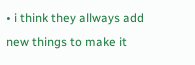• i think they allways add new things to make it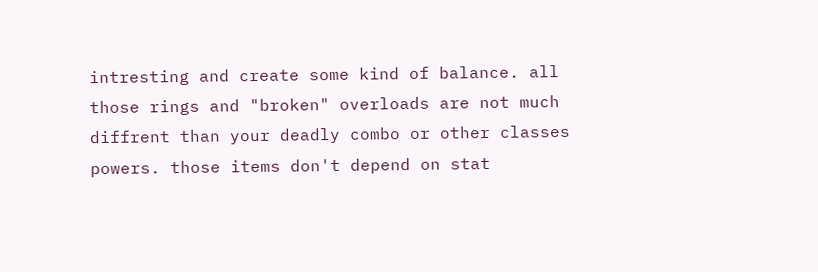intresting and create some kind of balance. all those rings and "broken" overloads are not much diffrent than your deadly combo or other classes powers. those items don't depend on stat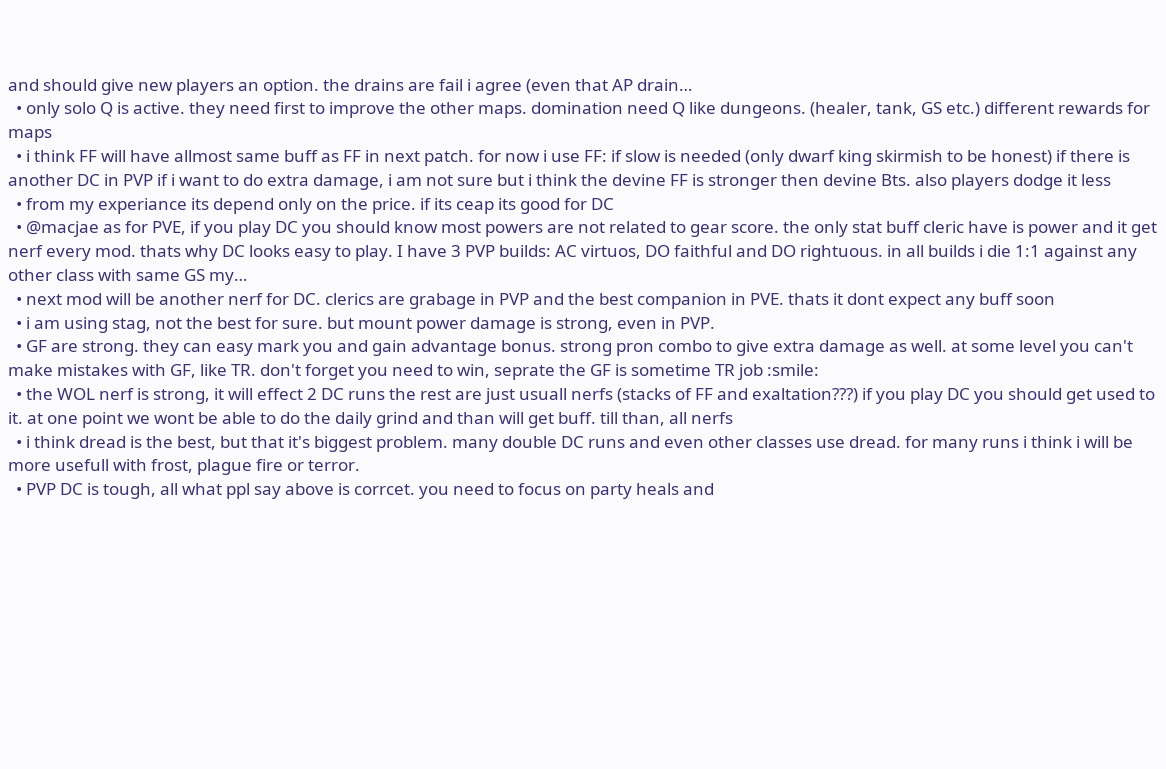and should give new players an option. the drains are fail i agree (even that AP drain…
  • only solo Q is active. they need first to improve the other maps. domination need Q like dungeons. (healer, tank, GS etc.) different rewards for maps
  • i think FF will have allmost same buff as FF in next patch. for now i use FF: if slow is needed (only dwarf king skirmish to be honest) if there is another DC in PVP if i want to do extra damage, i am not sure but i think the devine FF is stronger then devine Bts. also players dodge it less
  • from my experiance its depend only on the price. if its ceap its good for DC
  • @macjae as for PVE, if you play DC you should know most powers are not related to gear score. the only stat buff cleric have is power and it get nerf every mod. thats why DC looks easy to play. I have 3 PVP builds: AC virtuos, DO faithful and DO rightuous. in all builds i die 1:1 against any other class with same GS my…
  • next mod will be another nerf for DC. clerics are grabage in PVP and the best companion in PVE. thats it dont expect any buff soon
  • i am using stag, not the best for sure. but mount power damage is strong, even in PVP.
  • GF are strong. they can easy mark you and gain advantage bonus. strong pron combo to give extra damage as well. at some level you can't make mistakes with GF, like TR. don't forget you need to win, seprate the GF is sometime TR job :smile:
  • the WOL nerf is strong, it will effect 2 DC runs the rest are just usuall nerfs (stacks of FF and exaltation???) if you play DC you should get used to it. at one point we wont be able to do the daily grind and than will get buff. till than, all nerfs
  • i think dread is the best, but that it's biggest problem. many double DC runs and even other classes use dread. for many runs i think i will be more usefull with frost, plague fire or terror.
  • PVP DC is tough, all what ppl say above is corrcet. you need to focus on party heals and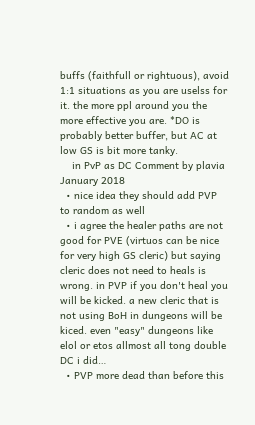buffs (faithfull or rightuous), avoid 1:1 situations as you are uselss for it. the more ppl around you the more effective you are. *DO is probably better buffer, but AC at low GS is bit more tanky.
    in PvP as DC Comment by plavia January 2018
  • nice idea they should add PVP to random as well
  • i agree the healer paths are not good for PVE (virtuos can be nice for very high GS cleric) but saying cleric does not need to heals is wrong. in PVP if you don't heal you will be kicked. a new cleric that is not using BoH in dungeons will be kiced. even "easy" dungeons like elol or etos allmost all tong double DC i did…
  • PVP more dead than before this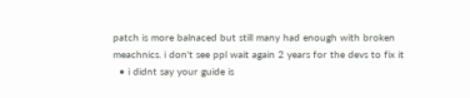patch is more balnaced but still many had enough with broken meachnics. i don't see ppl wait again 2 years for the devs to fix it
  • i didnt say your guide is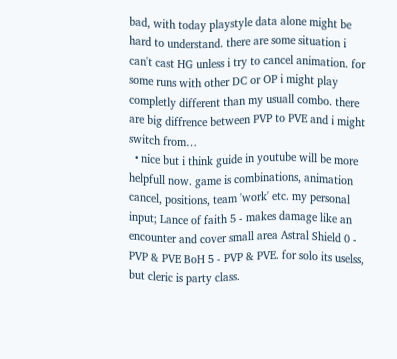bad, with today playstyle data alone might be hard to understand. there are some situation i can't cast HG unless i try to cancel animation. for some runs with other DC or OP i might play completly different than my usuall combo. there are big diffrence between PVP to PVE and i might switch from…
  • nice but i think guide in youtube will be more helpfull now. game is combinations, animation cancel, positions, team 'work' etc. my personal input; Lance of faith 5 - makes damage like an encounter and cover small area Astral Shield 0 - PVP & PVE BoH 5 - PVP & PVE. for solo its uselss, but cleric is party class.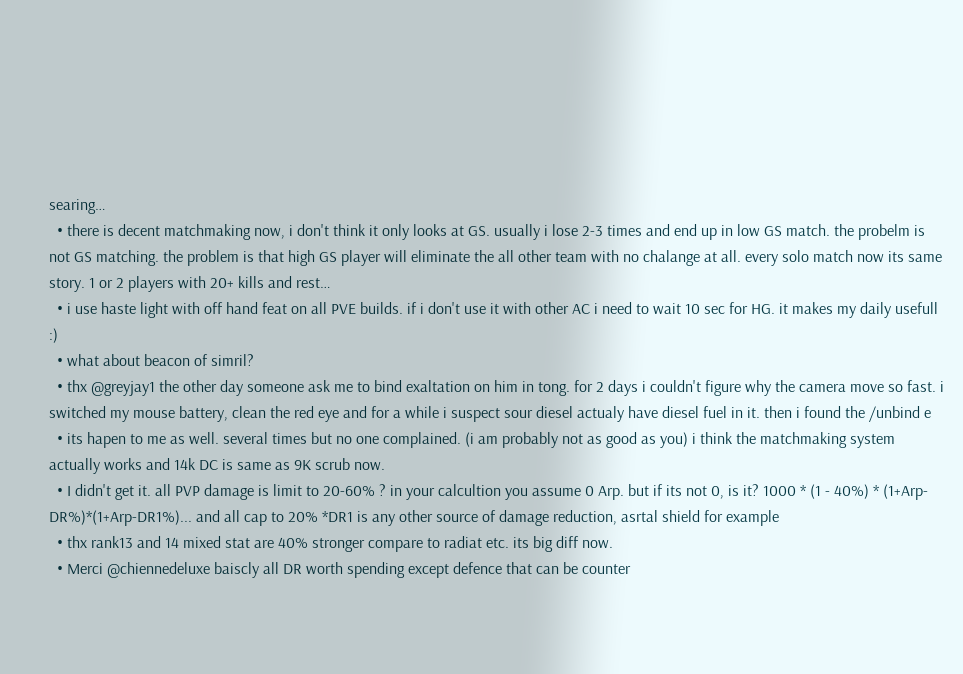searing…
  • there is decent matchmaking now, i don't think it only looks at GS. usually i lose 2-3 times and end up in low GS match. the probelm is not GS matching. the problem is that high GS player will eliminate the all other team with no chalange at all. every solo match now its same story. 1 or 2 players with 20+ kills and rest…
  • i use haste light with off hand feat on all PVE builds. if i don't use it with other AC i need to wait 10 sec for HG. it makes my daily usefull :)
  • what about beacon of simril?
  • thx @greyjay1 the other day someone ask me to bind exaltation on him in tong. for 2 days i couldn't figure why the camera move so fast. i switched my mouse battery, clean the red eye and for a while i suspect sour diesel actualy have diesel fuel in it. then i found the /unbind e
  • its hapen to me as well. several times but no one complained. (i am probably not as good as you) i think the matchmaking system actually works and 14k DC is same as 9K scrub now.
  • I didn't get it. all PVP damage is limit to 20-60% ? in your calcultion you assume 0 Arp. but if its not 0, is it? 1000 * (1 - 40%) * (1+Arp-DR%)*(1+Arp-DR1%)... and all cap to 20% *DR1 is any other source of damage reduction, asrtal shield for example
  • thx rank13 and 14 mixed stat are 40% stronger compare to radiat etc. its big diff now.
  • Merci @chiennedeluxe baiscly all DR worth spending except defence that can be counter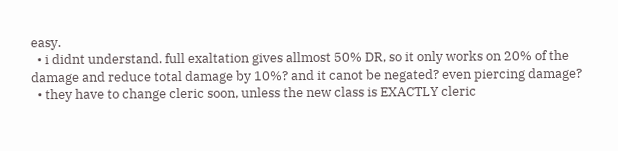easy.
  • i didnt understand. full exaltation gives allmost 50% DR, so it only works on 20% of the damage and reduce total damage by 10%? and it canot be negated? even piercing damage?
  • they have to change cleric soon, unless the new class is EXACTLY cleric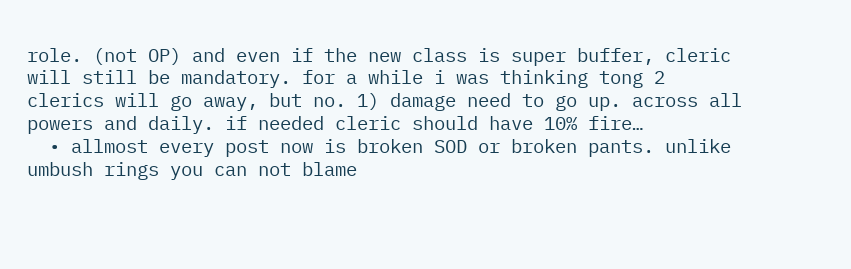role. (not OP) and even if the new class is super buffer, cleric will still be mandatory. for a while i was thinking tong 2 clerics will go away, but no. 1) damage need to go up. across all powers and daily. if needed cleric should have 10% fire…
  • allmost every post now is broken SOD or broken pants. unlike umbush rings you can not blame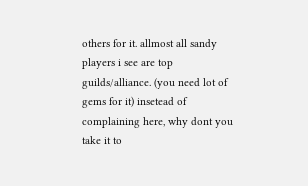others for it. allmost all sandy players i see are top guilds/alliance. (you need lot of gems for it) insetead of complaining here, why dont you take it to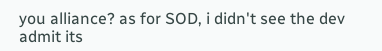you alliance? as for SOD, i didn't see the dev admit its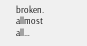broken. allmost all…